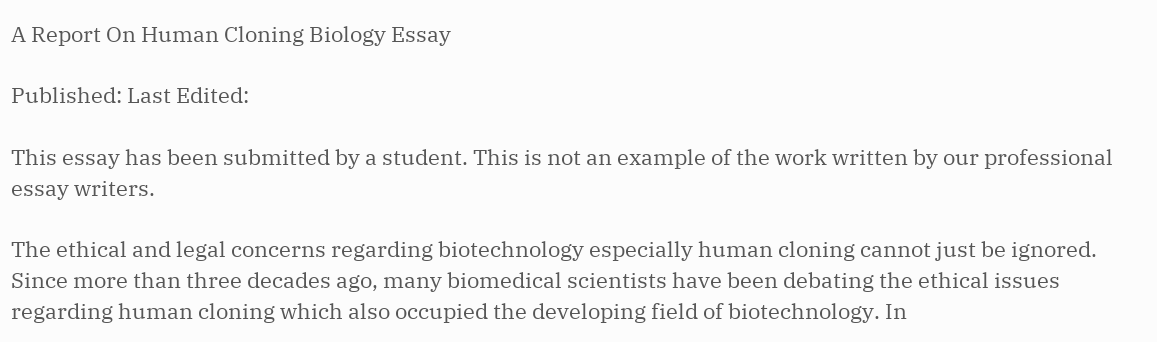A Report On Human Cloning Biology Essay

Published: Last Edited:

This essay has been submitted by a student. This is not an example of the work written by our professional essay writers.

The ethical and legal concerns regarding biotechnology especially human cloning cannot just be ignored. Since more than three decades ago, many biomedical scientists have been debating the ethical issues regarding human cloning which also occupied the developing field of biotechnology. In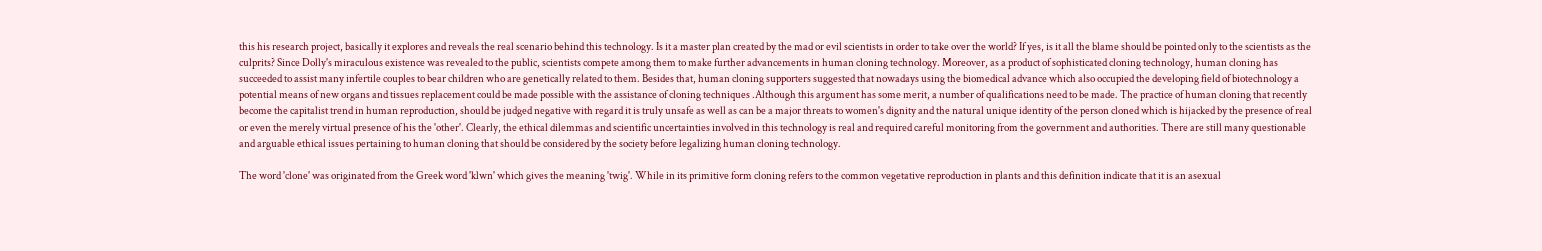this his research project, basically it explores and reveals the real scenario behind this technology. Is it a master plan created by the mad or evil scientists in order to take over the world? If yes, is it all the blame should be pointed only to the scientists as the culprits? Since Dolly's miraculous existence was revealed to the public, scientists compete among them to make further advancements in human cloning technology. Moreover, as a product of sophisticated cloning technology, human cloning has succeeded to assist many infertile couples to bear children who are genetically related to them. Besides that, human cloning supporters suggested that nowadays using the biomedical advance which also occupied the developing field of biotechnology a potential means of new organs and tissues replacement could be made possible with the assistance of cloning techniques .Although this argument has some merit, a number of qualifications need to be made. The practice of human cloning that recently become the capitalist trend in human reproduction, should be judged negative with regard it is truly unsafe as well as can be a major threats to women's dignity and the natural unique identity of the person cloned which is hijacked by the presence of real or even the merely virtual presence of his the 'other'. Clearly, the ethical dilemmas and scientific uncertainties involved in this technology is real and required careful monitoring from the government and authorities. There are still many questionable and arguable ethical issues pertaining to human cloning that should be considered by the society before legalizing human cloning technology.

The word 'clone' was originated from the Greek word 'klwn' which gives the meaning 'twig'. While in its primitive form cloning refers to the common vegetative reproduction in plants and this definition indicate that it is an asexual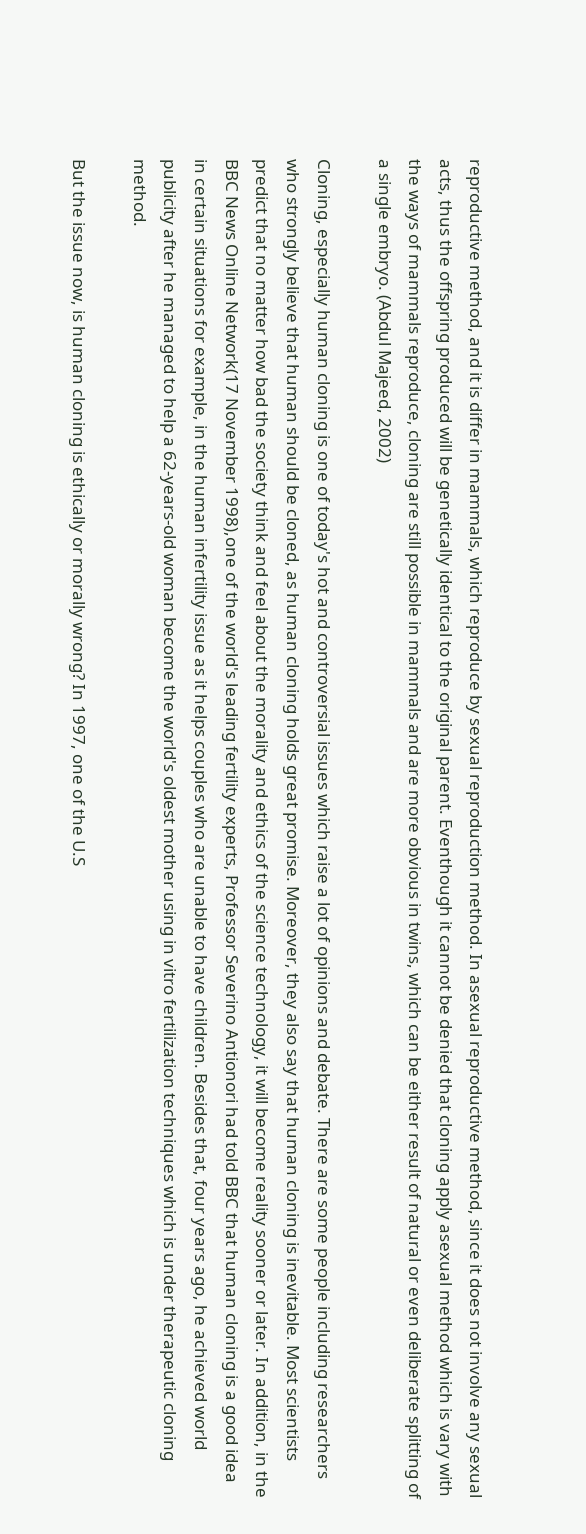reproductive method, and it is differ in mammals, which reproduce by sexual reproduction method. In asexual reproductive method, since it does not involve any sexual acts, thus the offspring produced will be genetically identical to the original parent. Eventhough it cannot be denied that cloning apply asexual method which is vary with the ways of mammals reproduce, cloning are still possible in mammals and are more obvious in twins, which can be either result of natural or even deliberate splitting of a single embryo. (Abdul Majeed, 2002)

Cloning, especially human cloning is one of today's hot and controversial issues which raise a lot of opinions and debate. There are some people including researchers who strongly believe that human should be cloned, as human cloning holds great promise. Moreover, they also say that human cloning is inevitable. Most scientists predict that no matter how bad the society think and feel about the morality and ethics of the science technology, it will become reality sooner or later. In addition, in the BBC News Online Network(17 November 1998),one of the world's leading fertility experts, Professor Severino Antionori had told BBC that human cloning is a good idea in certain situations for example, in the human infertility issue as it helps couples who are unable to have children. Besides that, four years ago, he achieved world publicity after he managed to help a 62-years-old woman become the world's oldest mother using in vitro fertilization techniques which is under therapeutic cloning method.

But the issue now, is human cloning is ethically or morally wrong? In 1997, one of the U.S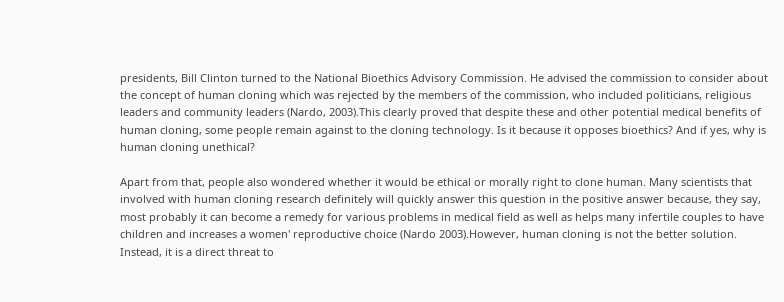presidents, Bill Clinton turned to the National Bioethics Advisory Commission. He advised the commission to consider about the concept of human cloning which was rejected by the members of the commission, who included politicians, religious leaders and community leaders (Nardo, 2003).This clearly proved that despite these and other potential medical benefits of human cloning, some people remain against to the cloning technology. Is it because it opposes bioethics? And if yes, why is human cloning unethical?

Apart from that, people also wondered whether it would be ethical or morally right to clone human. Many scientists that involved with human cloning research definitely will quickly answer this question in the positive answer because, they say, most probably it can become a remedy for various problems in medical field as well as helps many infertile couples to have children and increases a women' reproductive choice (Nardo 2003).However, human cloning is not the better solution. Instead, it is a direct threat to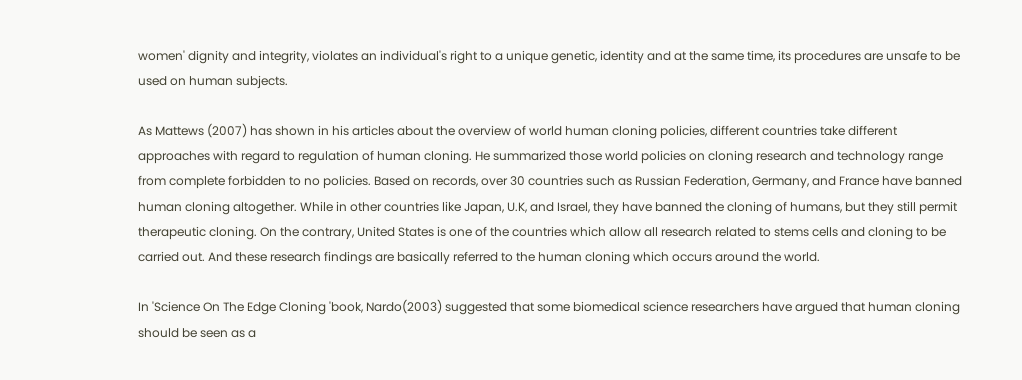women' dignity and integrity, violates an individual's right to a unique genetic, identity and at the same time, its procedures are unsafe to be used on human subjects.

As Mattews (2007) has shown in his articles about the overview of world human cloning policies, different countries take different approaches with regard to regulation of human cloning. He summarized those world policies on cloning research and technology range from complete forbidden to no policies. Based on records, over 30 countries such as Russian Federation, Germany, and France have banned human cloning altogether. While in other countries like Japan, U.K, and Israel, they have banned the cloning of humans, but they still permit therapeutic cloning. On the contrary, United States is one of the countries which allow all research related to stems cells and cloning to be carried out. And these research findings are basically referred to the human cloning which occurs around the world.

In 'Science On The Edge Cloning 'book, Nardo(2003) suggested that some biomedical science researchers have argued that human cloning should be seen as a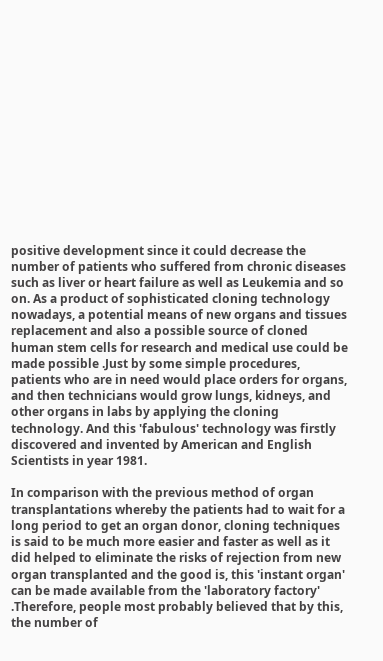positive development since it could decrease the number of patients who suffered from chronic diseases such as liver or heart failure as well as Leukemia and so on. As a product of sophisticated cloning technology nowadays, a potential means of new organs and tissues replacement and also a possible source of cloned human stem cells for research and medical use could be made possible .Just by some simple procedures, patients who are in need would place orders for organs, and then technicians would grow lungs, kidneys, and other organs in labs by applying the cloning technology. And this 'fabulous' technology was firstly discovered and invented by American and English Scientists in year 1981.

In comparison with the previous method of organ transplantations whereby the patients had to wait for a long period to get an organ donor, cloning techniques is said to be much more easier and faster as well as it did helped to eliminate the risks of rejection from new organ transplanted and the good is, this 'instant organ' can be made available from the 'laboratory factory' .Therefore, people most probably believed that by this, the number of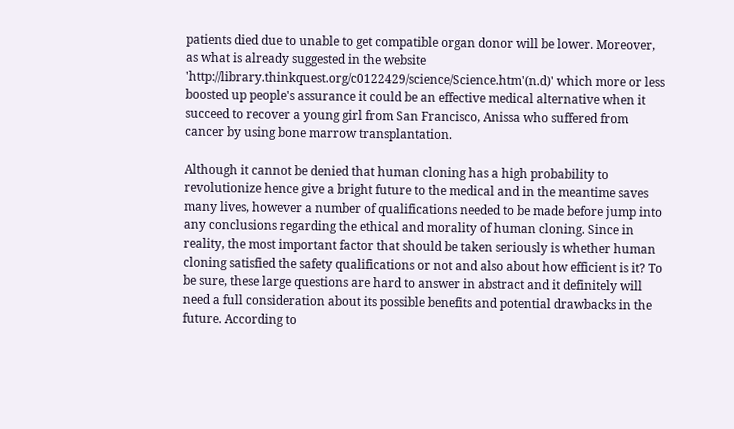patients died due to unable to get compatible organ donor will be lower. Moreover, as what is already suggested in the website 'http://library.thinkquest.org/c0122429/science/Science.htm'(n.d)' which more or less boosted up people's assurance it could be an effective medical alternative when it succeed to recover a young girl from San Francisco, Anissa who suffered from cancer by using bone marrow transplantation.

Although it cannot be denied that human cloning has a high probability to revolutionize hence give a bright future to the medical and in the meantime saves many lives, however a number of qualifications needed to be made before jump into any conclusions regarding the ethical and morality of human cloning. Since in reality, the most important factor that should be taken seriously is whether human cloning satisfied the safety qualifications or not and also about how efficient is it? To be sure, these large questions are hard to answer in abstract and it definitely will need a full consideration about its possible benefits and potential drawbacks in the future. According to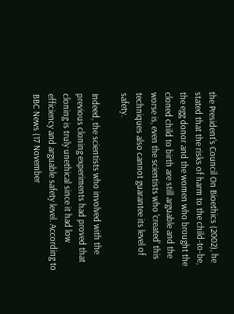the President's Council On Bioethics (2002), he stated that the risks of harm to the child-to-be, the egg donor and the women who brought the cloned child to birth are still arguable and the worse is, even the scientists who 'created' this techniques also cannot guarantee its level of safety.

Indeed, the scientists who involved with the previous cloning experiments had proved that cloning is truly unethical since it had low efficiency and arguable safety level. According to BBC News (17 November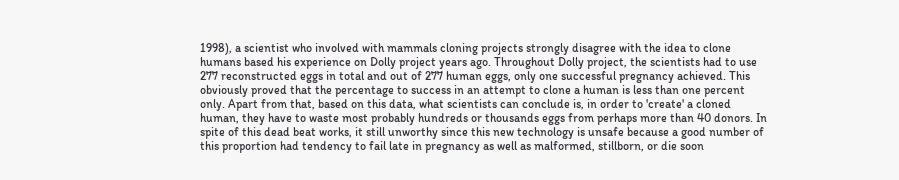1998), a scientist who involved with mammals cloning projects strongly disagree with the idea to clone humans based his experience on Dolly project years ago. Throughout Dolly project, the scientists had to use 277 reconstructed eggs in total and out of 277 human eggs, only one successful pregnancy achieved. This obviously proved that the percentage to success in an attempt to clone a human is less than one percent only. Apart from that, based on this data, what scientists can conclude is, in order to 'create' a cloned human, they have to waste most probably hundreds or thousands eggs from perhaps more than 40 donors. In spite of this dead beat works, it still unworthy since this new technology is unsafe because a good number of this proportion had tendency to fail late in pregnancy as well as malformed, stillborn, or die soon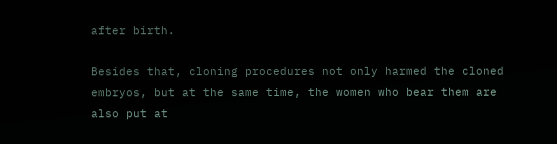after birth.

Besides that, cloning procedures not only harmed the cloned embryos, but at the same time, the women who bear them are also put at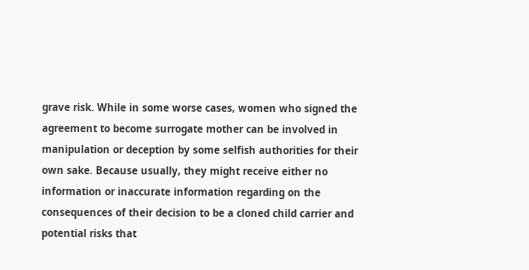grave risk. While in some worse cases, women who signed the agreement to become surrogate mother can be involved in manipulation or deception by some selfish authorities for their own sake. Because usually, they might receive either no information or inaccurate information regarding on the consequences of their decision to be a cloned child carrier and potential risks that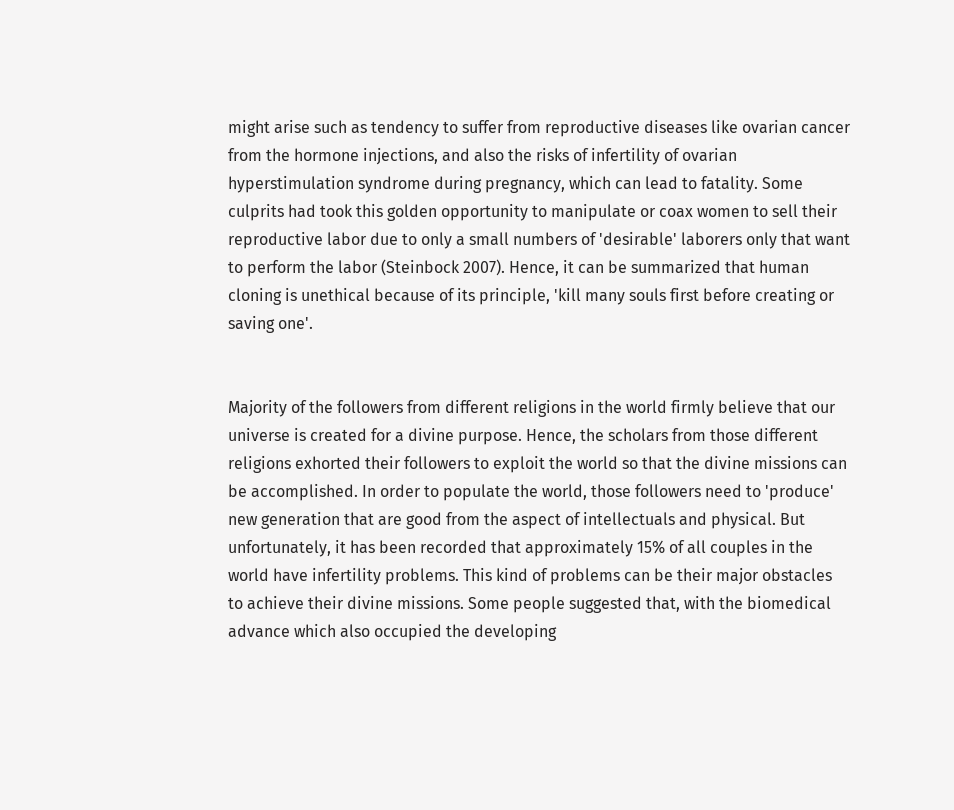might arise such as tendency to suffer from reproductive diseases like ovarian cancer from the hormone injections, and also the risks of infertility of ovarian hyperstimulation syndrome during pregnancy, which can lead to fatality. Some culprits had took this golden opportunity to manipulate or coax women to sell their reproductive labor due to only a small numbers of 'desirable' laborers only that want to perform the labor (Steinbock 2007). Hence, it can be summarized that human cloning is unethical because of its principle, 'kill many souls first before creating or saving one'.


Majority of the followers from different religions in the world firmly believe that our universe is created for a divine purpose. Hence, the scholars from those different religions exhorted their followers to exploit the world so that the divine missions can be accomplished. In order to populate the world, those followers need to 'produce' new generation that are good from the aspect of intellectuals and physical. But unfortunately, it has been recorded that approximately 15% of all couples in the world have infertility problems. This kind of problems can be their major obstacles to achieve their divine missions. Some people suggested that, with the biomedical advance which also occupied the developing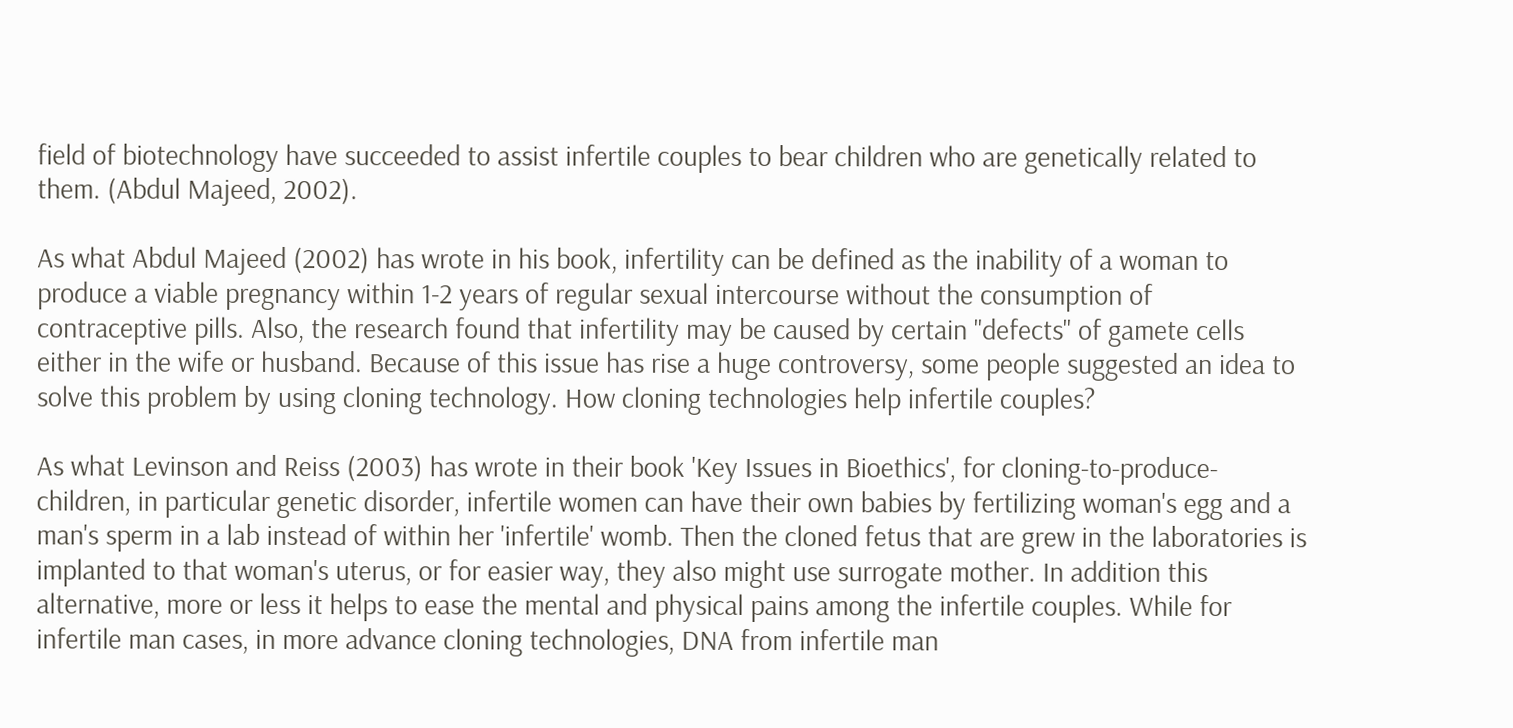field of biotechnology have succeeded to assist infertile couples to bear children who are genetically related to them. (Abdul Majeed, 2002).

As what Abdul Majeed (2002) has wrote in his book, infertility can be defined as the inability of a woman to produce a viable pregnancy within 1-2 years of regular sexual intercourse without the consumption of contraceptive pills. Also, the research found that infertility may be caused by certain "defects" of gamete cells either in the wife or husband. Because of this issue has rise a huge controversy, some people suggested an idea to solve this problem by using cloning technology. How cloning technologies help infertile couples?

As what Levinson and Reiss (2003) has wrote in their book 'Key Issues in Bioethics', for cloning-to-produce-children, in particular genetic disorder, infertile women can have their own babies by fertilizing woman's egg and a man's sperm in a lab instead of within her 'infertile' womb. Then the cloned fetus that are grew in the laboratories is implanted to that woman's uterus, or for easier way, they also might use surrogate mother. In addition this alternative, more or less it helps to ease the mental and physical pains among the infertile couples. While for infertile man cases, in more advance cloning technologies, DNA from infertile man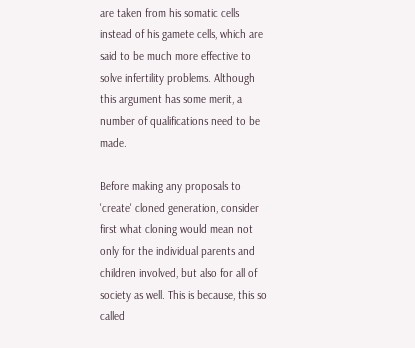are taken from his somatic cells instead of his gamete cells, which are said to be much more effective to solve infertility problems. Although this argument has some merit, a number of qualifications need to be made.

Before making any proposals to 'create' cloned generation, consider first what cloning would mean not only for the individual parents and children involved, but also for all of society as well. This is because, this so called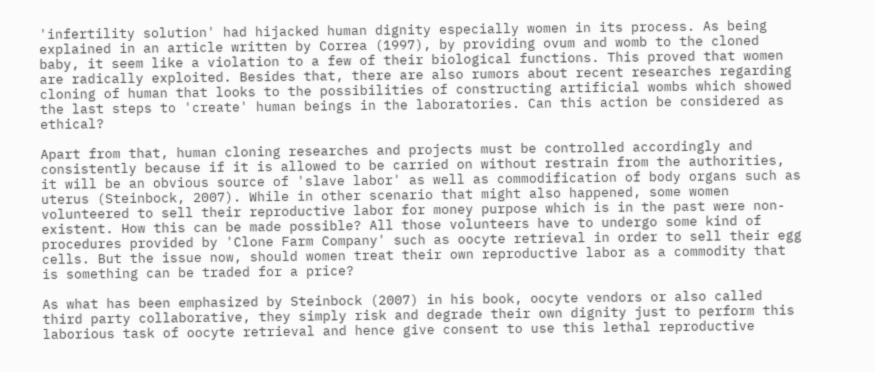'infertility solution' had hijacked human dignity especially women in its process. As being explained in an article written by Correa (1997), by providing ovum and womb to the cloned baby, it seem like a violation to a few of their biological functions. This proved that women are radically exploited. Besides that, there are also rumors about recent researches regarding cloning of human that looks to the possibilities of constructing artificial wombs which showed the last steps to 'create' human beings in the laboratories. Can this action be considered as ethical?

Apart from that, human cloning researches and projects must be controlled accordingly and consistently because if it is allowed to be carried on without restrain from the authorities, it will be an obvious source of 'slave labor' as well as commodification of body organs such as uterus (Steinbock, 2007). While in other scenario that might also happened, some women volunteered to sell their reproductive labor for money purpose which is in the past were non-existent. How this can be made possible? All those volunteers have to undergo some kind of procedures provided by 'Clone Farm Company' such as oocyte retrieval in order to sell their egg cells. But the issue now, should women treat their own reproductive labor as a commodity that is something can be traded for a price?

As what has been emphasized by Steinbock (2007) in his book, oocyte vendors or also called third party collaborative, they simply risk and degrade their own dignity just to perform this laborious task of oocyte retrieval and hence give consent to use this lethal reproductive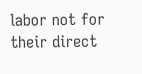labor not for their direct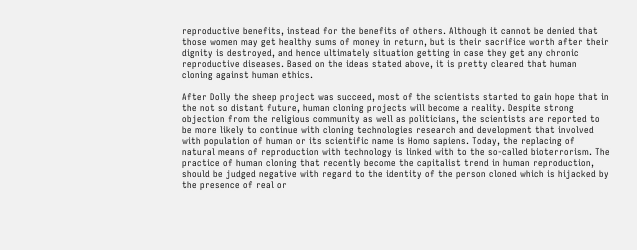reproductive benefits, instead for the benefits of others. Although it cannot be denied that those women may get healthy sums of money in return, but is their sacrifice worth after their dignity is destroyed, and hence ultimately situation getting in case they get any chronic reproductive diseases. Based on the ideas stated above, it is pretty cleared that human cloning against human ethics.

After Dolly the sheep project was succeed, most of the scientists started to gain hope that in the not so distant future, human cloning projects will become a reality. Despite strong objection from the religious community as well as politicians, the scientists are reported to be more likely to continue with cloning technologies research and development that involved with population of human or its scientific name is Homo sapiens. Today, the replacing of natural means of reproduction with technology is linked with to the so-called bioterrorism. The practice of human cloning that recently become the capitalist trend in human reproduction, should be judged negative with regard to the identity of the person cloned which is hijacked by the presence of real or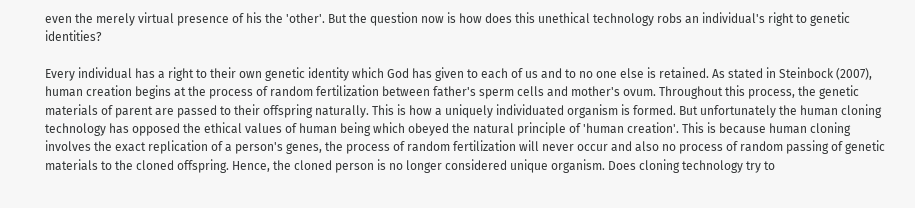even the merely virtual presence of his the 'other'. But the question now is how does this unethical technology robs an individual's right to genetic identities?

Every individual has a right to their own genetic identity which God has given to each of us and to no one else is retained. As stated in Steinbock (2007), human creation begins at the process of random fertilization between father's sperm cells and mother's ovum. Throughout this process, the genetic materials of parent are passed to their offspring naturally. This is how a uniquely individuated organism is formed. But unfortunately the human cloning technology has opposed the ethical values of human being which obeyed the natural principle of 'human creation'. This is because human cloning involves the exact replication of a person's genes, the process of random fertilization will never occur and also no process of random passing of genetic materials to the cloned offspring. Hence, the cloned person is no longer considered unique organism. Does cloning technology try to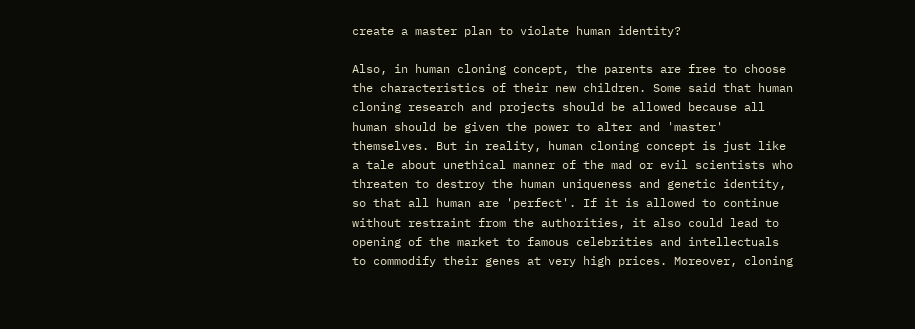create a master plan to violate human identity?

Also, in human cloning concept, the parents are free to choose the characteristics of their new children. Some said that human cloning research and projects should be allowed because all human should be given the power to alter and 'master' themselves. But in reality, human cloning concept is just like a tale about unethical manner of the mad or evil scientists who threaten to destroy the human uniqueness and genetic identity, so that all human are 'perfect'. If it is allowed to continue without restraint from the authorities, it also could lead to opening of the market to famous celebrities and intellectuals to commodify their genes at very high prices. Moreover, cloning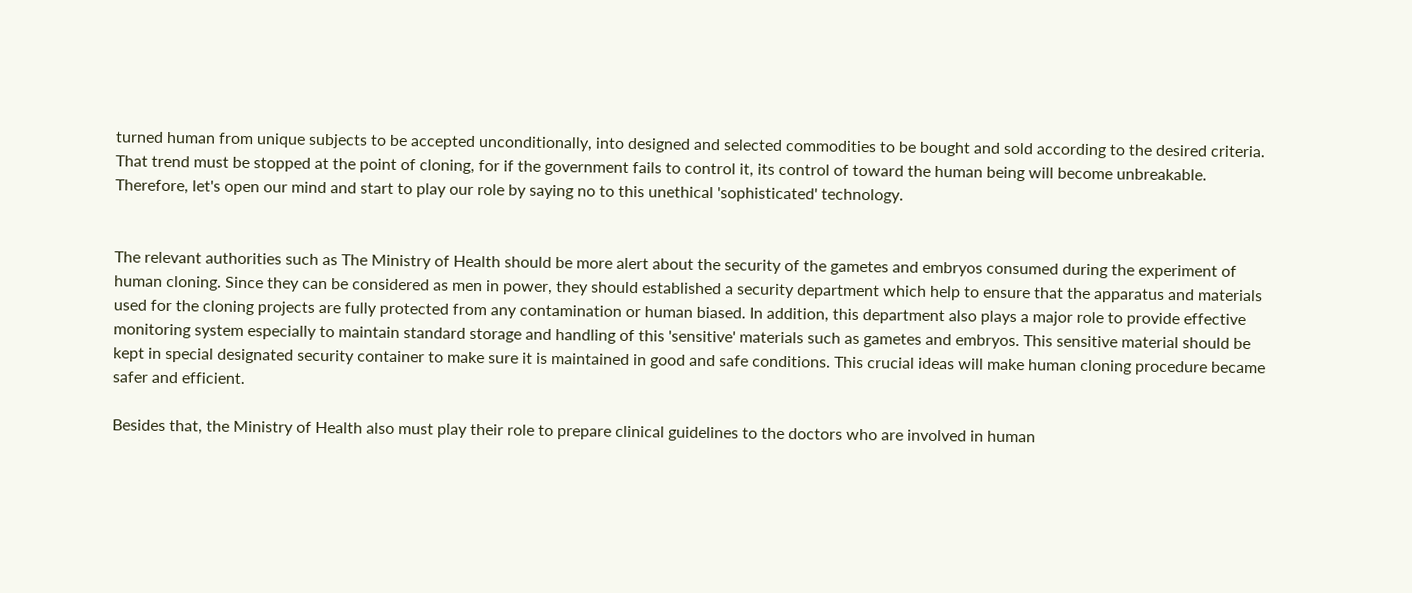turned human from unique subjects to be accepted unconditionally, into designed and selected commodities to be bought and sold according to the desired criteria. That trend must be stopped at the point of cloning, for if the government fails to control it, its control of toward the human being will become unbreakable. Therefore, let's open our mind and start to play our role by saying no to this unethical 'sophisticated' technology.


The relevant authorities such as The Ministry of Health should be more alert about the security of the gametes and embryos consumed during the experiment of human cloning. Since they can be considered as men in power, they should established a security department which help to ensure that the apparatus and materials used for the cloning projects are fully protected from any contamination or human biased. In addition, this department also plays a major role to provide effective monitoring system especially to maintain standard storage and handling of this 'sensitive' materials such as gametes and embryos. This sensitive material should be kept in special designated security container to make sure it is maintained in good and safe conditions. This crucial ideas will make human cloning procedure became safer and efficient.

Besides that, the Ministry of Health also must play their role to prepare clinical guidelines to the doctors who are involved in human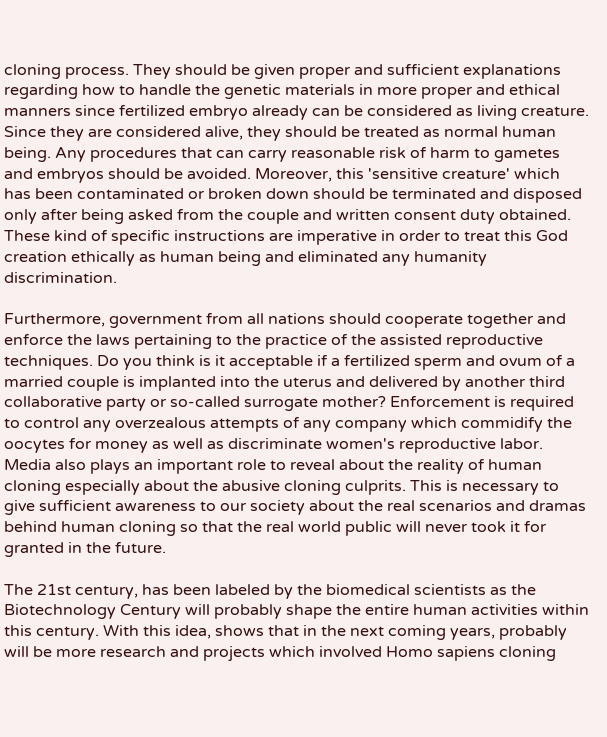cloning process. They should be given proper and sufficient explanations regarding how to handle the genetic materials in more proper and ethical manners since fertilized embryo already can be considered as living creature. Since they are considered alive, they should be treated as normal human being. Any procedures that can carry reasonable risk of harm to gametes and embryos should be avoided. Moreover, this 'sensitive creature' which has been contaminated or broken down should be terminated and disposed only after being asked from the couple and written consent duty obtained. These kind of specific instructions are imperative in order to treat this God creation ethically as human being and eliminated any humanity discrimination.

Furthermore, government from all nations should cooperate together and enforce the laws pertaining to the practice of the assisted reproductive techniques. Do you think is it acceptable if a fertilized sperm and ovum of a married couple is implanted into the uterus and delivered by another third collaborative party or so-called surrogate mother? Enforcement is required to control any overzealous attempts of any company which commidify the oocytes for money as well as discriminate women's reproductive labor. Media also plays an important role to reveal about the reality of human cloning especially about the abusive cloning culprits. This is necessary to give sufficient awareness to our society about the real scenarios and dramas behind human cloning so that the real world public will never took it for granted in the future.

The 21st century, has been labeled by the biomedical scientists as the Biotechnology Century will probably shape the entire human activities within this century. With this idea, shows that in the next coming years, probably will be more research and projects which involved Homo sapiens cloning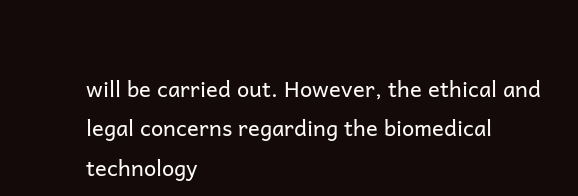will be carried out. However, the ethical and legal concerns regarding the biomedical technology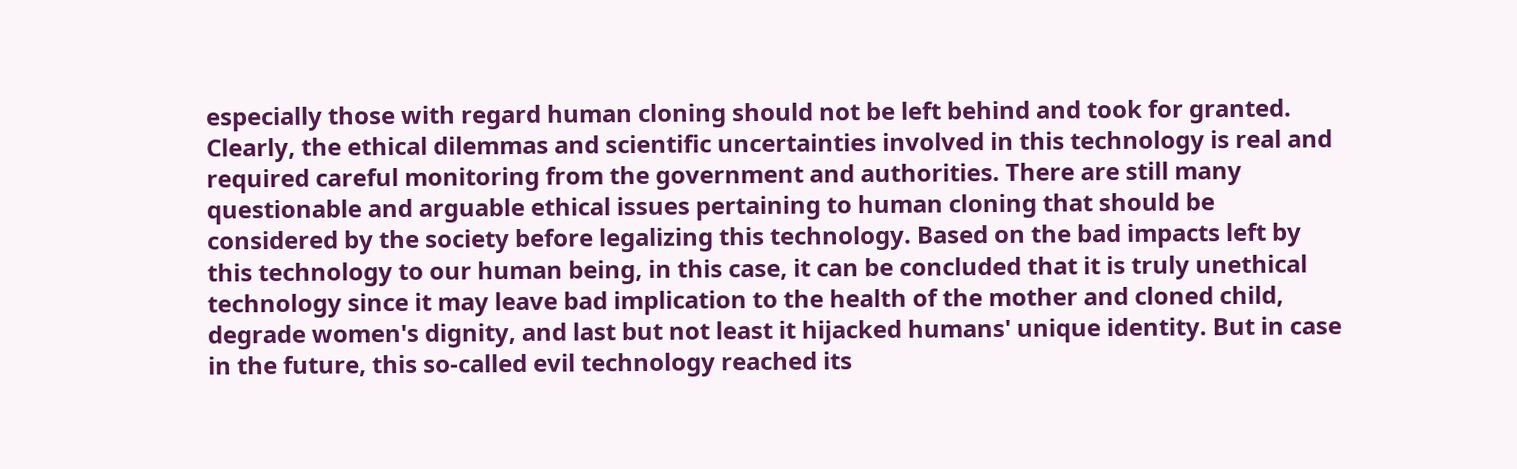especially those with regard human cloning should not be left behind and took for granted. Clearly, the ethical dilemmas and scientific uncertainties involved in this technology is real and required careful monitoring from the government and authorities. There are still many questionable and arguable ethical issues pertaining to human cloning that should be considered by the society before legalizing this technology. Based on the bad impacts left by this technology to our human being, in this case, it can be concluded that it is truly unethical technology since it may leave bad implication to the health of the mother and cloned child, degrade women's dignity, and last but not least it hijacked humans' unique identity. But in case in the future, this so-called evil technology reached its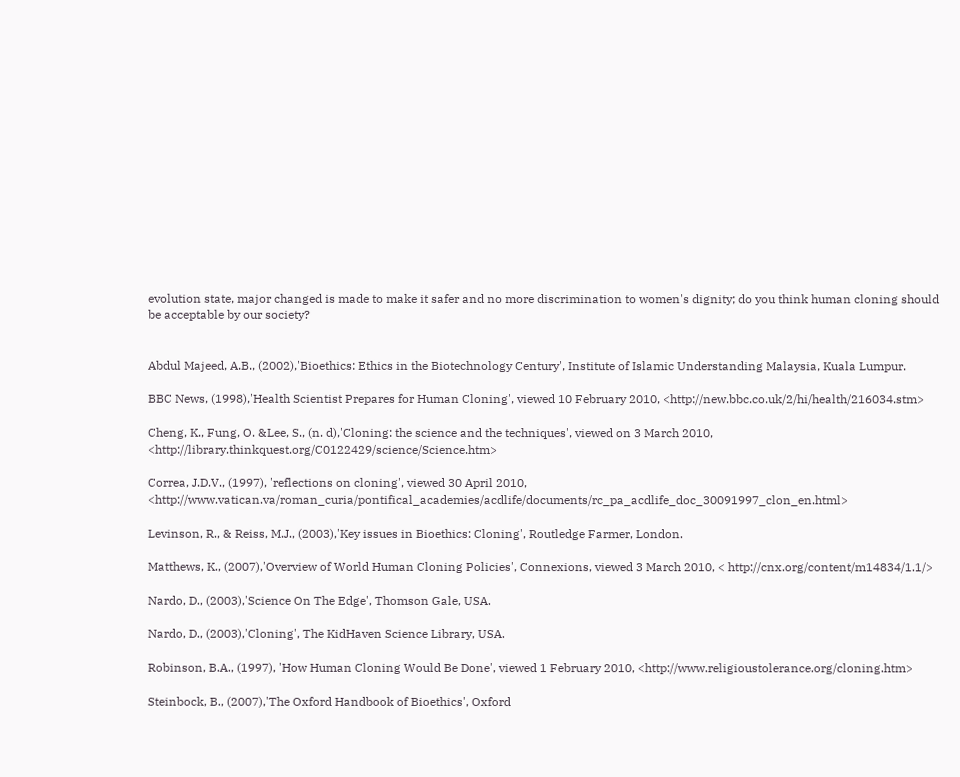evolution state, major changed is made to make it safer and no more discrimination to women's dignity; do you think human cloning should be acceptable by our society?


Abdul Majeed, A.B., (2002),'Bioethics: Ethics in the Biotechnology Century', Institute of Islamic Understanding Malaysia, Kuala Lumpur.

BBC News, (1998),'Health Scientist Prepares for Human Cloning', viewed 10 February 2010, <http://new.bbc.co.uk/2/hi/health/216034.stm>

Cheng, K., Fung, O. &Lee, S., (n. d),'Cloning: the science and the techniques', viewed on 3 March 2010, <http://library.thinkquest.org/C0122429/science/Science.htm>

Correa, J.D.V., (1997), 'reflections on cloning', viewed 30 April 2010, <http://www.vatican.va/roman_curia/pontifical_academies/acdlife/documents/rc_pa_acdlife_doc_30091997_clon_en.html>

Levinson, R., & Reiss, M.J., (2003),'Key issues in Bioethics: Cloning', Routledge Farmer, London.

Matthews, K., (2007),'Overview of World Human Cloning Policies', Connexions, viewed 3 March 2010, < http://cnx.org/content/m14834/1.1/>

Nardo, D., (2003),'Science On The Edge', Thomson Gale, USA.

Nardo, D., (2003),'Cloning', The KidHaven Science Library, USA.

Robinson, B.A., (1997), 'How Human Cloning Would Be Done', viewed 1 February 2010, <http://www.religioustolerance.org/cloning.htm>

Steinbock, B., (2007),'The Oxford Handbook of Bioethics', Oxford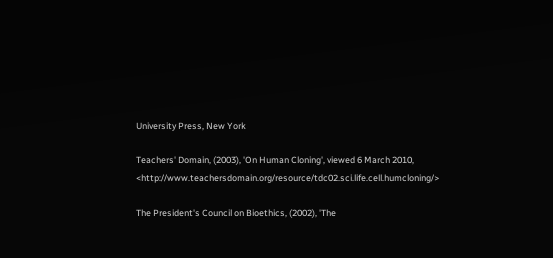University Press, New York

Teachers' Domain, (2003), 'On Human Cloning', viewed 6 March 2010, <http://www.teachersdomain.org/resource/tdc02.sci.life.cell.humcloning/>

The President's Council on Bioethics, (2002), 'The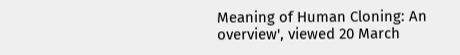Meaning of Human Cloning: An overview', viewed 20 March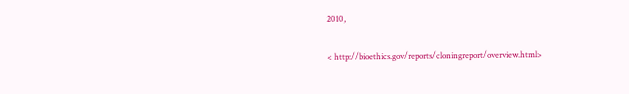2010,

< http://bioethics.gov/reports/cloningreport/overview.html>